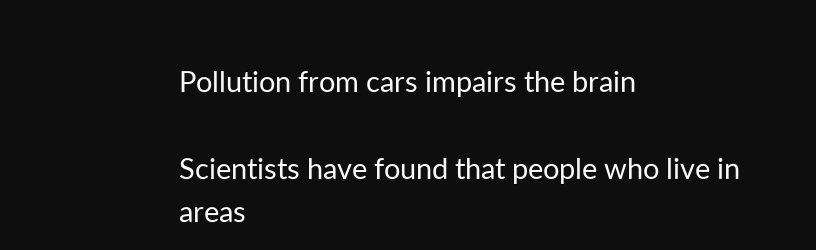Pollution from cars impairs the brain

Scientists have found that people who live in areas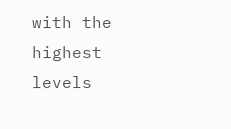with the highest levels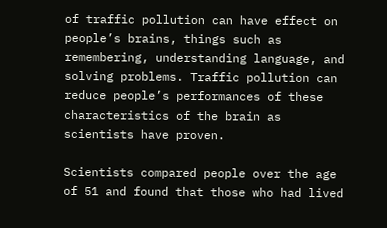of traffic pollution can have effect on people’s brains, things such as remembering, understanding language, and solving problems. Traffic pollution can reduce people’s performances of these characteristics of the brain as scientists have proven.

Scientists compared people over the age of 51 and found that those who had lived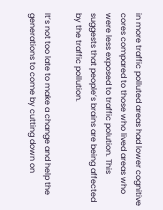in more traffic polluted areas had lower cognitive cores compared to those who lived areas who were less exposed to traffic polution. This suggests that people’s brains are being affected by the traffic pollution.

It’s not too late to make a change and help the generations to come by cutting down on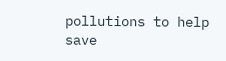pollutions to help save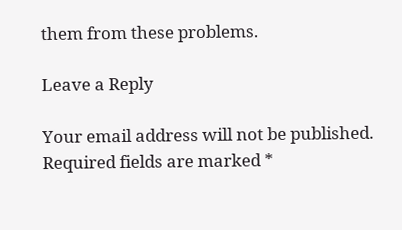them from these problems.

Leave a Reply

Your email address will not be published. Required fields are marked *